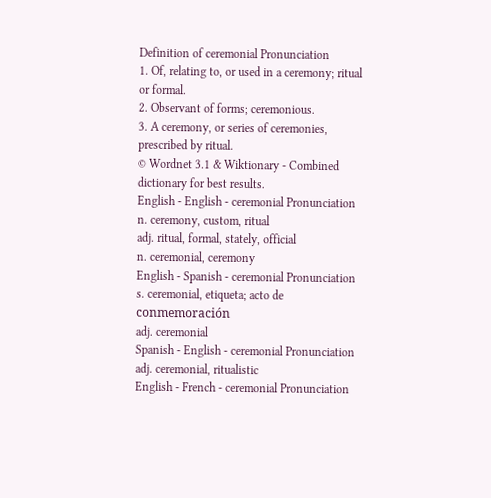Definition of ceremonial Pronunciation
1. Of, relating to, or used in a ceremony; ritual or formal.
2. Observant of forms; ceremonious.
3. A ceremony, or series of ceremonies, prescribed by ritual.
© Wordnet 3.1 & Wiktionary - Combined dictionary for best results.
English - English - ceremonial Pronunciation
n. ceremony, custom, ritual
adj. ritual, formal, stately, official
n. ceremonial, ceremony
English - Spanish - ceremonial Pronunciation
s. ceremonial, etiqueta; acto de conmemoración
adj. ceremonial
Spanish - English - ceremonial Pronunciation
adj. ceremonial, ritualistic
English - French - ceremonial Pronunciation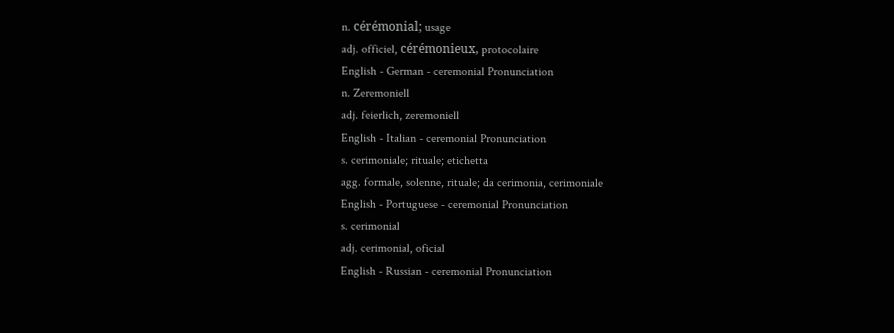n. cérémonial; usage
adj. officiel, cérémonieux, protocolaire
English - German - ceremonial Pronunciation
n. Zeremoniell
adj. feierlich, zeremoniell
English - Italian - ceremonial Pronunciation
s. cerimoniale; rituale; etichetta
agg. formale, solenne, rituale; da cerimonia, cerimoniale
English - Portuguese - ceremonial Pronunciation
s. cerimonial
adj. cerimonial, oficial
English - Russian - ceremonial Pronunciation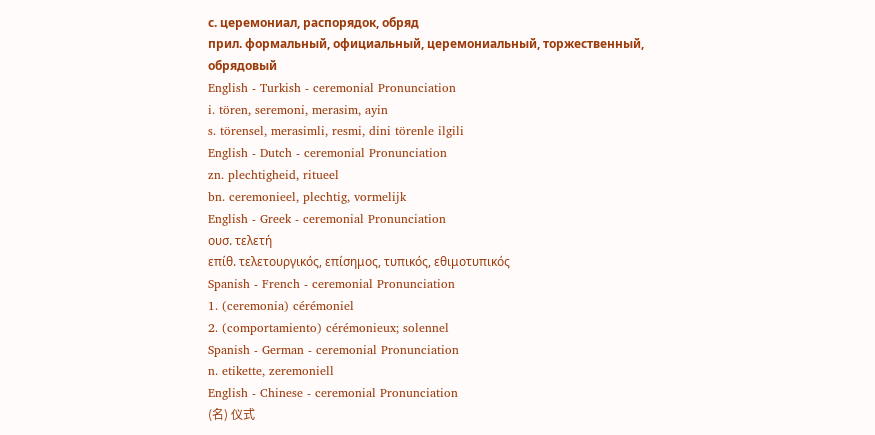с. церемониал, распорядок, обряд
прил. формальный, официальный, церемониальный, торжественный, обрядовый
English - Turkish - ceremonial Pronunciation
i. tören, seremoni, merasim, ayin
s. törensel, merasimli, resmi, dini törenle ilgili
English - Dutch - ceremonial Pronunciation
zn. plechtigheid, ritueel
bn. ceremonieel, plechtig, vormelijk
English - Greek - ceremonial Pronunciation
ουσ. τελετή
επίθ. τελετουργικός, επίσημος, τυπικός, εθιμοτυπικός
Spanish - French - ceremonial Pronunciation
1. (ceremonia) cérémoniel
2. (comportamiento) cérémonieux; solennel
Spanish - German - ceremonial Pronunciation
n. etikette, zeremoniell
English - Chinese - ceremonial Pronunciation
(名) 仪式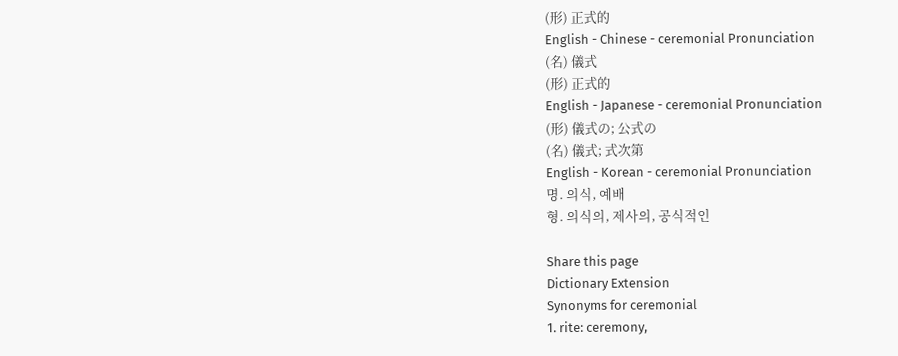(形) 正式的
English - Chinese - ceremonial Pronunciation
(名) 儀式
(形) 正式的
English - Japanese - ceremonial Pronunciation
(形) 儀式の; 公式の
(名) 儀式; 式次第
English - Korean - ceremonial Pronunciation
명. 의식, 예배
형. 의식의, 제사의, 공식적인

Share this page
Dictionary Extension
Synonyms for ceremonial
1. rite: ceremony,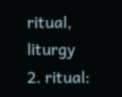ritual, liturgy
2. ritual: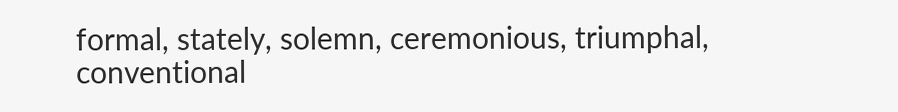formal, stately, solemn, ceremonious, triumphal, conventional